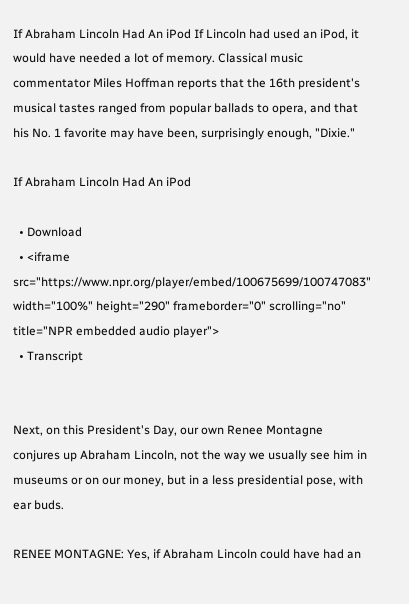If Abraham Lincoln Had An iPod If Lincoln had used an iPod, it would have needed a lot of memory. Classical music commentator Miles Hoffman reports that the 16th president's musical tastes ranged from popular ballads to opera, and that his No. 1 favorite may have been, surprisingly enough, "Dixie."

If Abraham Lincoln Had An iPod

  • Download
  • <iframe src="https://www.npr.org/player/embed/100675699/100747083" width="100%" height="290" frameborder="0" scrolling="no" title="NPR embedded audio player">
  • Transcript


Next, on this President's Day, our own Renee Montagne conjures up Abraham Lincoln, not the way we usually see him in museums or on our money, but in a less presidential pose, with ear buds.

RENEE MONTAGNE: Yes, if Abraham Lincoln could have had an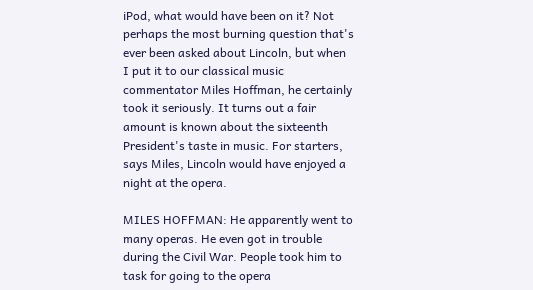iPod, what would have been on it? Not perhaps the most burning question that's ever been asked about Lincoln, but when I put it to our classical music commentator Miles Hoffman, he certainly took it seriously. It turns out a fair amount is known about the sixteenth President's taste in music. For starters, says Miles, Lincoln would have enjoyed a night at the opera.

MILES HOFFMAN: He apparently went to many operas. He even got in trouble during the Civil War. People took him to task for going to the opera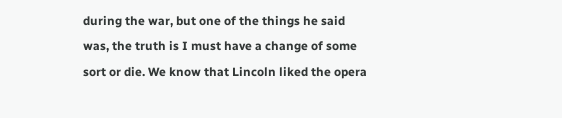during the war, but one of the things he said was, the truth is I must have a change of some sort or die. We know that Lincoln liked the opera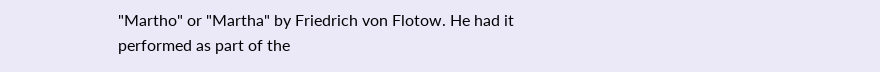"Martho" or "Martha" by Friedrich von Flotow. He had it performed as part of the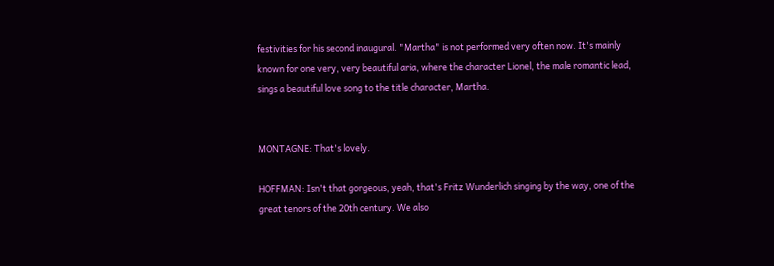festivities for his second inaugural. "Martha" is not performed very often now. It's mainly known for one very, very beautiful aria, where the character Lionel, the male romantic lead, sings a beautiful love song to the title character, Martha.


MONTAGNE: That's lovely.

HOFFMAN: Isn't that gorgeous, yeah, that's Fritz Wunderlich singing by the way, one of the great tenors of the 20th century. We also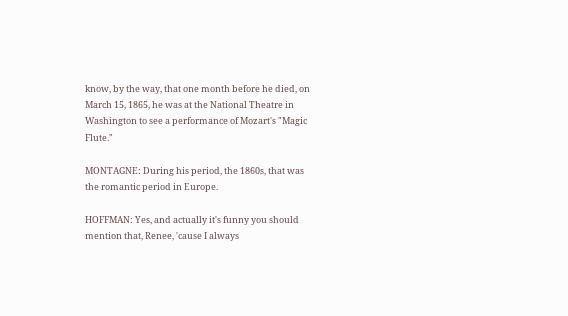know, by the way, that one month before he died, on March 15, 1865, he was at the National Theatre in Washington to see a performance of Mozart's "Magic Flute."

MONTAGNE: During his period, the 1860s, that was the romantic period in Europe.

HOFFMAN: Yes, and actually it's funny you should mention that, Renee, 'cause I always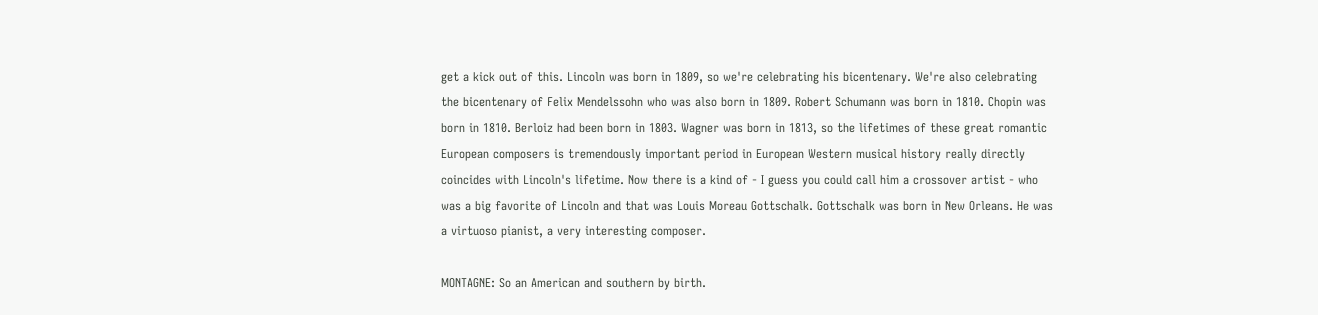get a kick out of this. Lincoln was born in 1809, so we're celebrating his bicentenary. We're also celebrating the bicentenary of Felix Mendelssohn who was also born in 1809. Robert Schumann was born in 1810. Chopin was born in 1810. Berloiz had been born in 1803. Wagner was born in 1813, so the lifetimes of these great romantic European composers is tremendously important period in European Western musical history really directly coincides with Lincoln's lifetime. Now there is a kind of - I guess you could call him a crossover artist - who was a big favorite of Lincoln and that was Louis Moreau Gottschalk. Gottschalk was born in New Orleans. He was a virtuoso pianist, a very interesting composer.

MONTAGNE: So an American and southern by birth.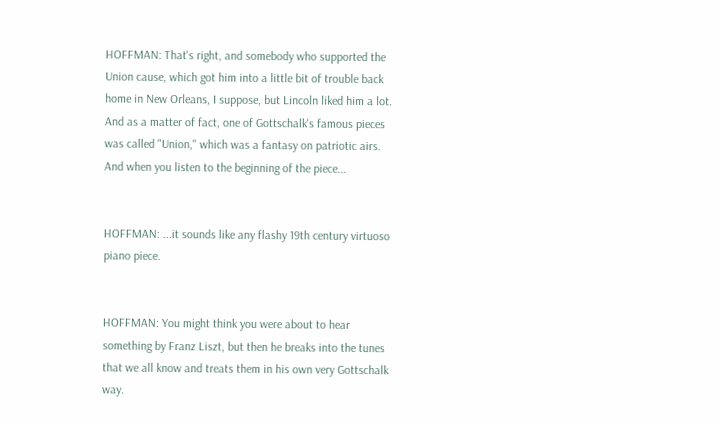HOFFMAN: That's right, and somebody who supported the Union cause, which got him into a little bit of trouble back home in New Orleans, I suppose, but Lincoln liked him a lot. And as a matter of fact, one of Gottschalk's famous pieces was called "Union," which was a fantasy on patriotic airs. And when you listen to the beginning of the piece...


HOFFMAN: ...it sounds like any flashy 19th century virtuoso piano piece.


HOFFMAN: You might think you were about to hear something by Franz Liszt, but then he breaks into the tunes that we all know and treats them in his own very Gottschalk way.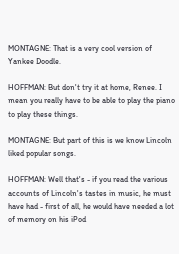MONTAGNE: That is a very cool version of Yankee Doodle.

HOFFMAN: But don't try it at home, Renee. I mean you really have to be able to play the piano to play these things.

MONTAGNE: But part of this is we know Lincoln liked popular songs.

HOFFMAN: Well that's - if you read the various accounts of Lincoln's tastes in music, he must have had - first of all, he would have needed a lot of memory on his iPod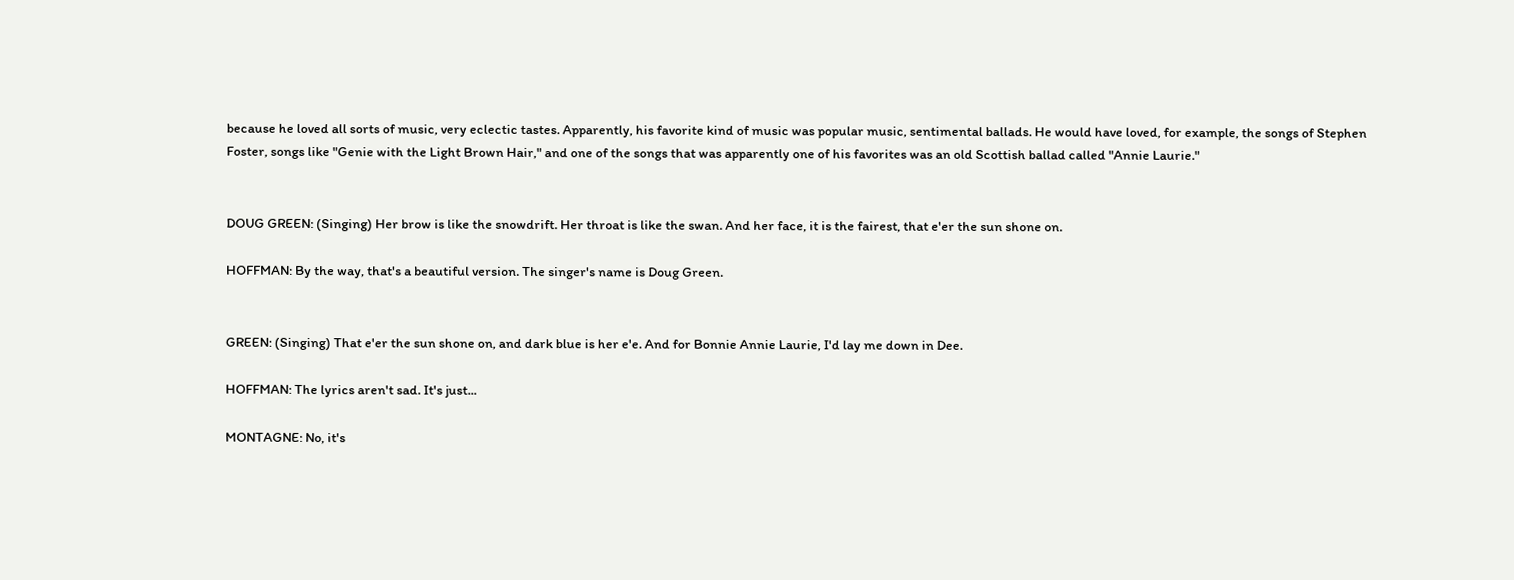because he loved all sorts of music, very eclectic tastes. Apparently, his favorite kind of music was popular music, sentimental ballads. He would have loved, for example, the songs of Stephen Foster, songs like "Genie with the Light Brown Hair," and one of the songs that was apparently one of his favorites was an old Scottish ballad called "Annie Laurie."


DOUG GREEN: (Singing) Her brow is like the snowdrift. Her throat is like the swan. And her face, it is the fairest, that e'er the sun shone on.

HOFFMAN: By the way, that's a beautiful version. The singer's name is Doug Green.


GREEN: (Singing) That e'er the sun shone on, and dark blue is her e'e. And for Bonnie Annie Laurie, I'd lay me down in Dee.

HOFFMAN: The lyrics aren't sad. It's just...

MONTAGNE: No, it's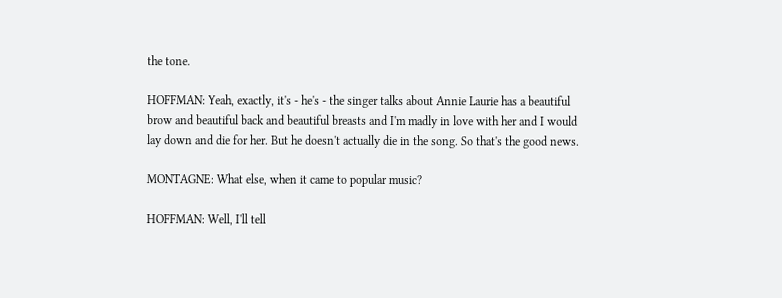the tone.

HOFFMAN: Yeah, exactly, it's - he's - the singer talks about Annie Laurie has a beautiful brow and beautiful back and beautiful breasts and I'm madly in love with her and I would lay down and die for her. But he doesn't actually die in the song. So that's the good news.

MONTAGNE: What else, when it came to popular music?

HOFFMAN: Well, I'll tell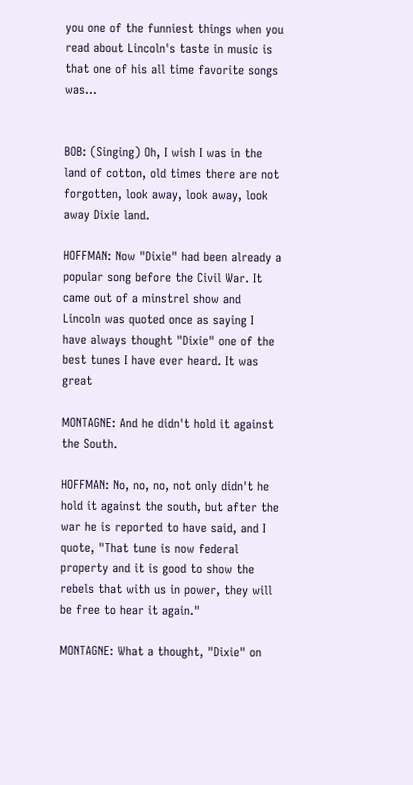you one of the funniest things when you read about Lincoln's taste in music is that one of his all time favorite songs was...


BOB: (Singing) Oh, I wish I was in the land of cotton, old times there are not forgotten, look away, look away, look away Dixie land.

HOFFMAN: Now "Dixie" had been already a popular song before the Civil War. It came out of a minstrel show and Lincoln was quoted once as saying I have always thought "Dixie" one of the best tunes I have ever heard. It was great

MONTAGNE: And he didn't hold it against the South.

HOFFMAN: No, no, no, not only didn't he hold it against the south, but after the war he is reported to have said, and I quote, "That tune is now federal property and it is good to show the rebels that with us in power, they will be free to hear it again."

MONTAGNE: What a thought, "Dixie" on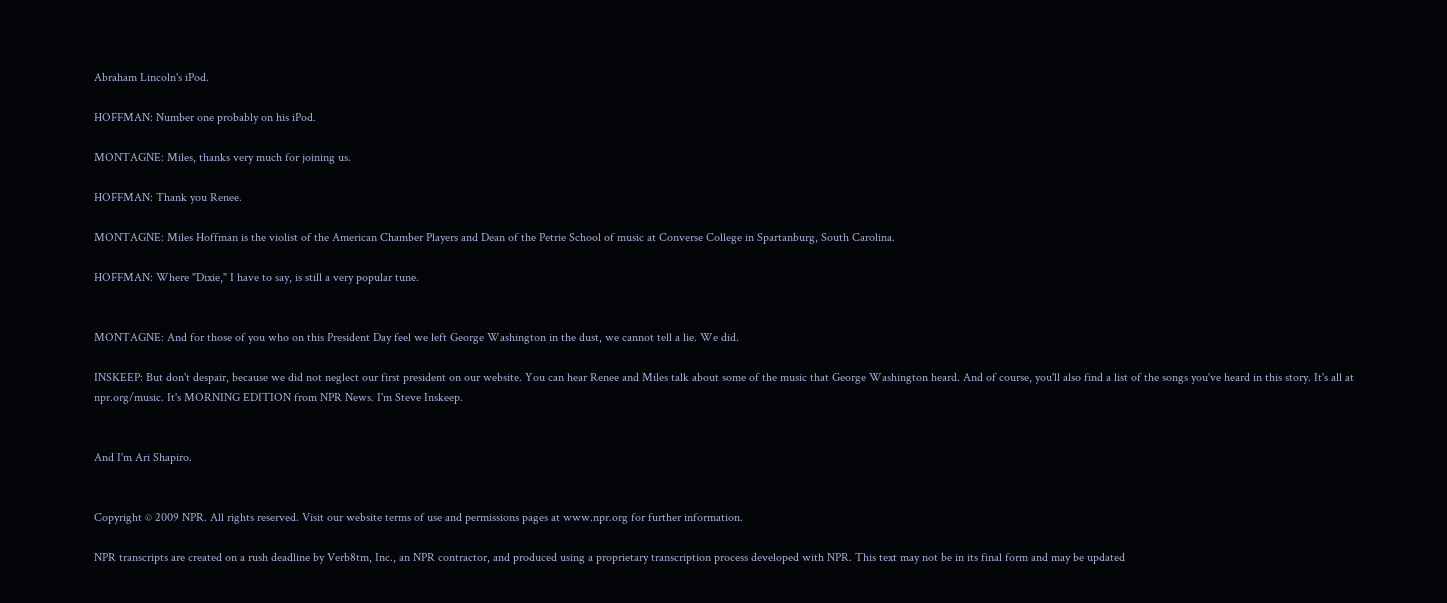Abraham Lincoln's iPod.

HOFFMAN: Number one probably on his iPod.

MONTAGNE: Miles, thanks very much for joining us.

HOFFMAN: Thank you Renee.

MONTAGNE: Miles Hoffman is the violist of the American Chamber Players and Dean of the Petrie School of music at Converse College in Spartanburg, South Carolina.

HOFFMAN: Where "Dixie," I have to say, is still a very popular tune.


MONTAGNE: And for those of you who on this President Day feel we left George Washington in the dust, we cannot tell a lie. We did.

INSKEEP: But don't despair, because we did not neglect our first president on our website. You can hear Renee and Miles talk about some of the music that George Washington heard. And of course, you'll also find a list of the songs you've heard in this story. It's all at npr.org/music. It's MORNING EDITION from NPR News. I'm Steve Inskeep.


And I'm Ari Shapiro.


Copyright © 2009 NPR. All rights reserved. Visit our website terms of use and permissions pages at www.npr.org for further information.

NPR transcripts are created on a rush deadline by Verb8tm, Inc., an NPR contractor, and produced using a proprietary transcription process developed with NPR. This text may not be in its final form and may be updated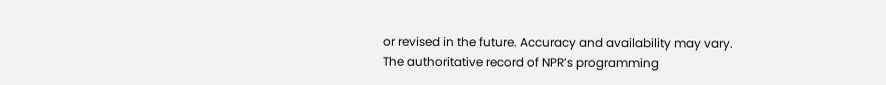or revised in the future. Accuracy and availability may vary. The authoritative record of NPR’s programming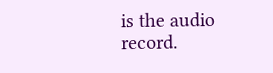is the audio record.